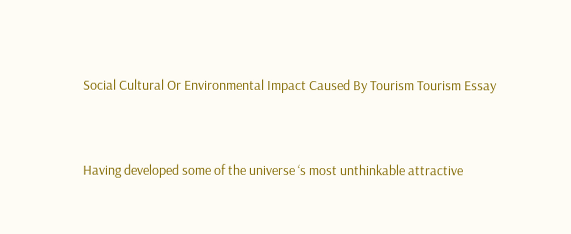Social Cultural Or Environmental Impact Caused By Tourism Tourism Essay


Having developed some of the universe ‘s most unthinkable attractive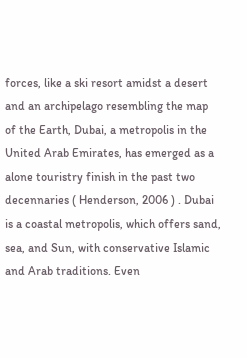forces, like a ski resort amidst a desert and an archipelago resembling the map of the Earth, Dubai, a metropolis in the United Arab Emirates, has emerged as a alone touristry finish in the past two decennaries ( Henderson, 2006 ) . Dubai is a coastal metropolis, which offers sand, sea, and Sun, with conservative Islamic and Arab traditions. Even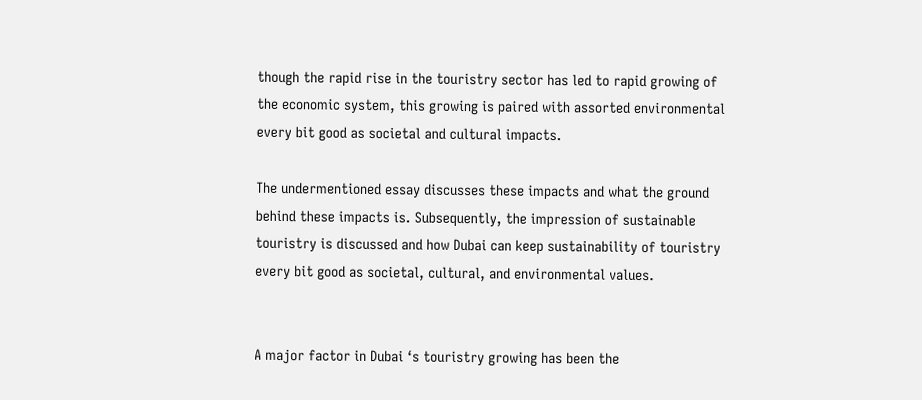though the rapid rise in the touristry sector has led to rapid growing of the economic system, this growing is paired with assorted environmental every bit good as societal and cultural impacts.

The undermentioned essay discusses these impacts and what the ground behind these impacts is. Subsequently, the impression of sustainable touristry is discussed and how Dubai can keep sustainability of touristry every bit good as societal, cultural, and environmental values.


A major factor in Dubai ‘s touristry growing has been the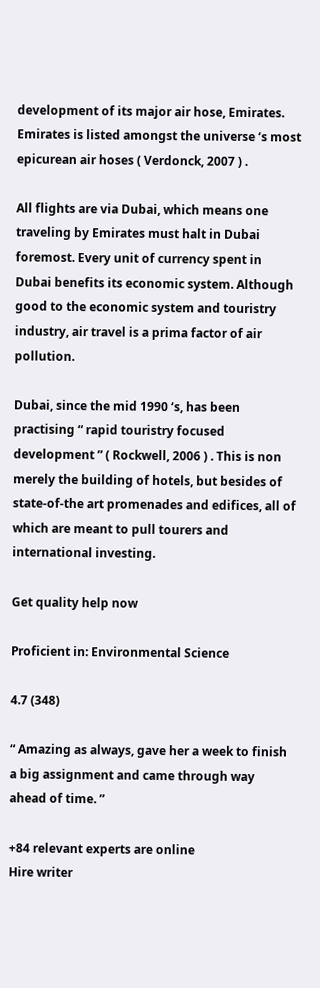development of its major air hose, Emirates. Emirates is listed amongst the universe ‘s most epicurean air hoses ( Verdonck, 2007 ) .

All flights are via Dubai, which means one traveling by Emirates must halt in Dubai foremost. Every unit of currency spent in Dubai benefits its economic system. Although good to the economic system and touristry industry, air travel is a prima factor of air pollution.

Dubai, since the mid 1990 ‘s, has been practising “ rapid touristry focused development ” ( Rockwell, 2006 ) . This is non merely the building of hotels, but besides of state-of-the art promenades and edifices, all of which are meant to pull tourers and international investing.

Get quality help now

Proficient in: Environmental Science

4.7 (348)

“ Amazing as always, gave her a week to finish a big assignment and came through way ahead of time. ”

+84 relevant experts are online
Hire writer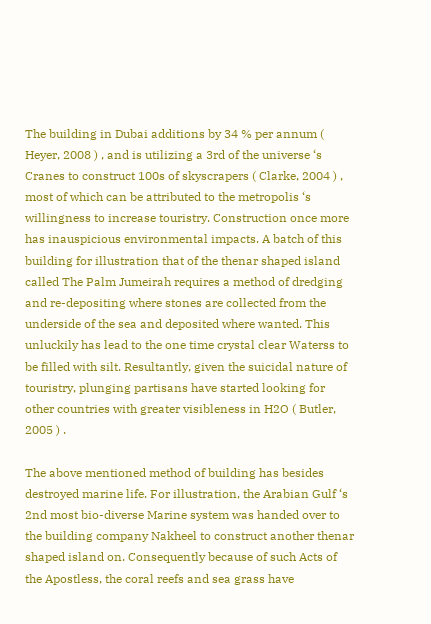The building in Dubai additions by 34 % per annum ( Heyer, 2008 ) , and is utilizing a 3rd of the universe ‘s Cranes to construct 100s of skyscrapers ( Clarke, 2004 ) , most of which can be attributed to the metropolis ‘s willingness to increase touristry. Construction once more has inauspicious environmental impacts. A batch of this building for illustration that of the thenar shaped island called The Palm Jumeirah requires a method of dredging and re-depositing where stones are collected from the underside of the sea and deposited where wanted. This unluckily has lead to the one time crystal clear Waterss to be filled with silt. Resultantly, given the suicidal nature of touristry, plunging partisans have started looking for other countries with greater visibleness in H2O ( Butler, 2005 ) .

The above mentioned method of building has besides destroyed marine life. For illustration, the Arabian Gulf ‘s 2nd most bio-diverse Marine system was handed over to the building company Nakheel to construct another thenar shaped island on. Consequently because of such Acts of the Apostless, the coral reefs and sea grass have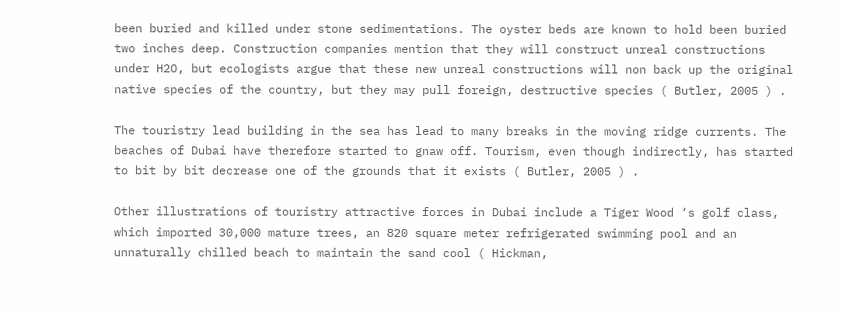been buried and killed under stone sedimentations. The oyster beds are known to hold been buried two inches deep. Construction companies mention that they will construct unreal constructions under H2O, but ecologists argue that these new unreal constructions will non back up the original native species of the country, but they may pull foreign, destructive species ( Butler, 2005 ) .

The touristry lead building in the sea has lead to many breaks in the moving ridge currents. The beaches of Dubai have therefore started to gnaw off. Tourism, even though indirectly, has started to bit by bit decrease one of the grounds that it exists ( Butler, 2005 ) .

Other illustrations of touristry attractive forces in Dubai include a Tiger Wood ‘s golf class, which imported 30,000 mature trees, an 820 square meter refrigerated swimming pool and an unnaturally chilled beach to maintain the sand cool ( Hickman,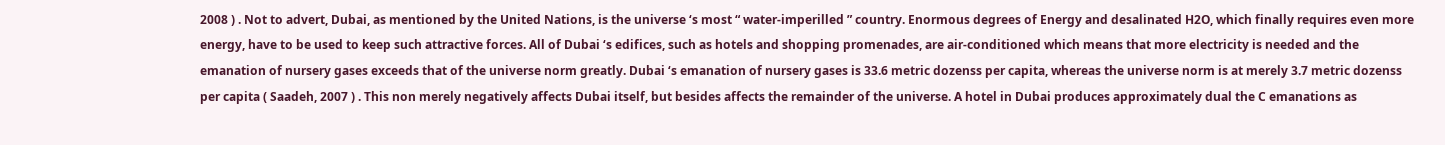2008 ) . Not to advert, Dubai, as mentioned by the United Nations, is the universe ‘s most “ water-imperilled ” country. Enormous degrees of Energy and desalinated H2O, which finally requires even more energy, have to be used to keep such attractive forces. All of Dubai ‘s edifices, such as hotels and shopping promenades, are air-conditioned which means that more electricity is needed and the emanation of nursery gases exceeds that of the universe norm greatly. Dubai ‘s emanation of nursery gases is 33.6 metric dozenss per capita, whereas the universe norm is at merely 3.7 metric dozenss per capita ( Saadeh, 2007 ) . This non merely negatively affects Dubai itself, but besides affects the remainder of the universe. A hotel in Dubai produces approximately dual the C emanations as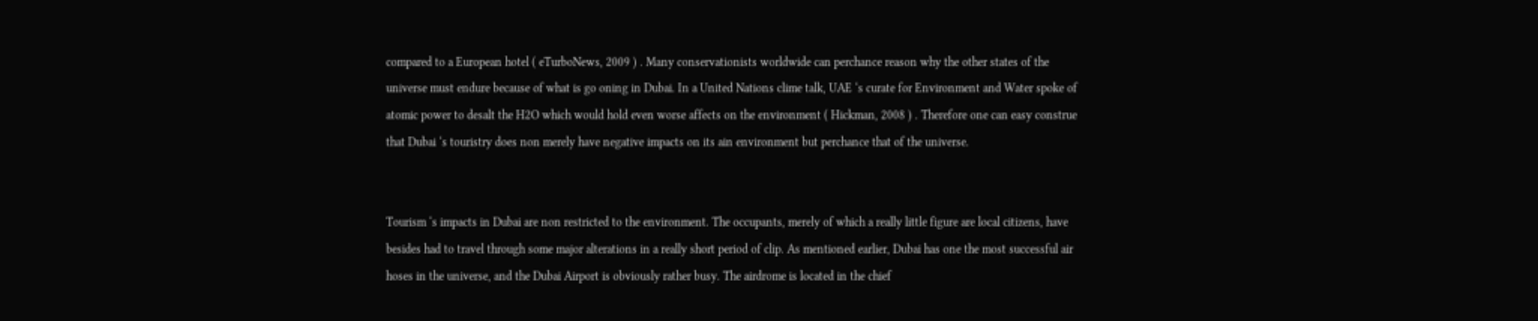compared to a European hotel ( eTurboNews, 2009 ) . Many conservationists worldwide can perchance reason why the other states of the universe must endure because of what is go oning in Dubai. In a United Nations clime talk, UAE ‘s curate for Environment and Water spoke of atomic power to desalt the H2O which would hold even worse affects on the environment ( Hickman, 2008 ) . Therefore one can easy construe that Dubai ‘s touristry does non merely have negative impacts on its ain environment but perchance that of the universe.


Tourism ‘s impacts in Dubai are non restricted to the environment. The occupants, merely of which a really little figure are local citizens, have besides had to travel through some major alterations in a really short period of clip. As mentioned earlier, Dubai has one the most successful air hoses in the universe, and the Dubai Airport is obviously rather busy. The airdrome is located in the chief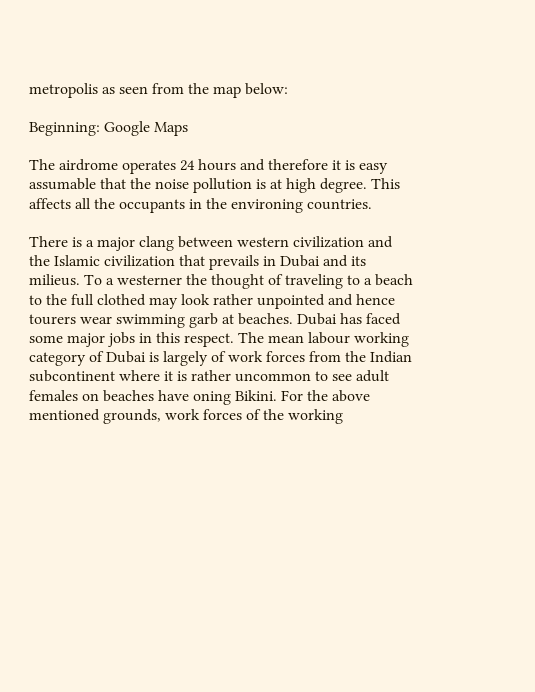metropolis as seen from the map below:

Beginning: Google Maps

The airdrome operates 24 hours and therefore it is easy assumable that the noise pollution is at high degree. This affects all the occupants in the environing countries.

There is a major clang between western civilization and the Islamic civilization that prevails in Dubai and its milieus. To a westerner the thought of traveling to a beach to the full clothed may look rather unpointed and hence tourers wear swimming garb at beaches. Dubai has faced some major jobs in this respect. The mean labour working category of Dubai is largely of work forces from the Indian subcontinent where it is rather uncommon to see adult females on beaches have oning Bikini. For the above mentioned grounds, work forces of the working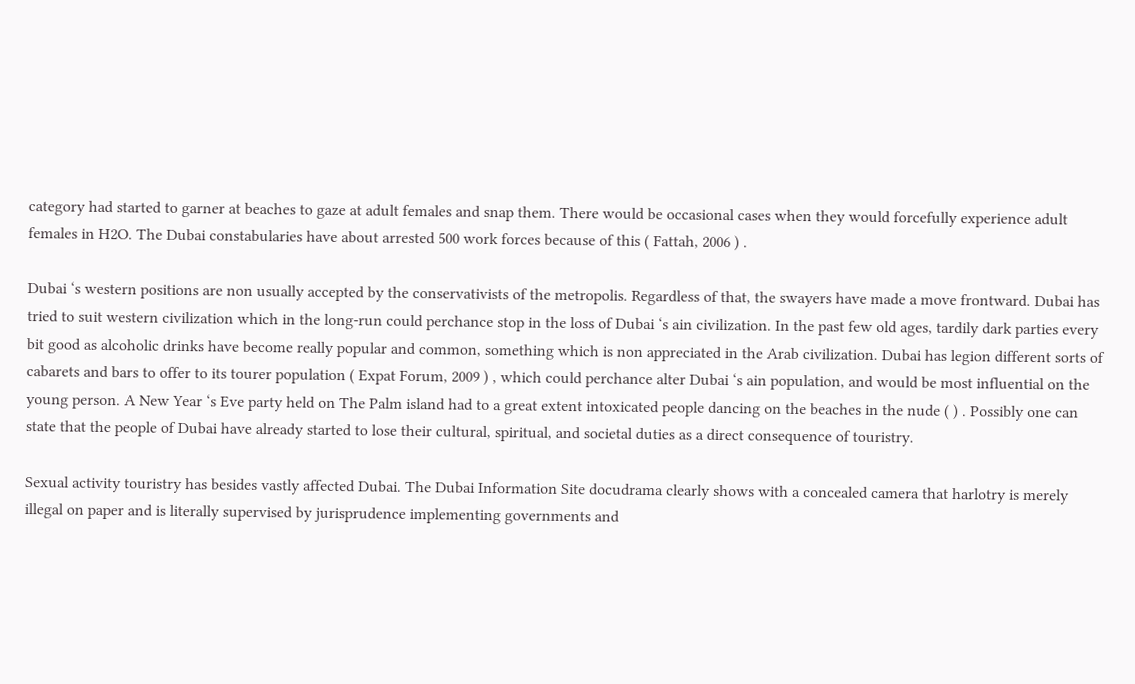category had started to garner at beaches to gaze at adult females and snap them. There would be occasional cases when they would forcefully experience adult females in H2O. The Dubai constabularies have about arrested 500 work forces because of this ( Fattah, 2006 ) .

Dubai ‘s western positions are non usually accepted by the conservativists of the metropolis. Regardless of that, the swayers have made a move frontward. Dubai has tried to suit western civilization which in the long-run could perchance stop in the loss of Dubai ‘s ain civilization. In the past few old ages, tardily dark parties every bit good as alcoholic drinks have become really popular and common, something which is non appreciated in the Arab civilization. Dubai has legion different sorts of cabarets and bars to offer to its tourer population ( Expat Forum, 2009 ) , which could perchance alter Dubai ‘s ain population, and would be most influential on the young person. A New Year ‘s Eve party held on The Palm island had to a great extent intoxicated people dancing on the beaches in the nude ( ) . Possibly one can state that the people of Dubai have already started to lose their cultural, spiritual, and societal duties as a direct consequence of touristry.

Sexual activity touristry has besides vastly affected Dubai. The Dubai Information Site docudrama clearly shows with a concealed camera that harlotry is merely illegal on paper and is literally supervised by jurisprudence implementing governments and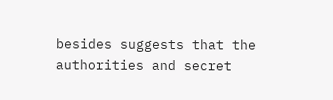besides suggests that the authorities and secret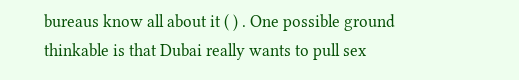bureaus know all about it ( ) . One possible ground thinkable is that Dubai really wants to pull sex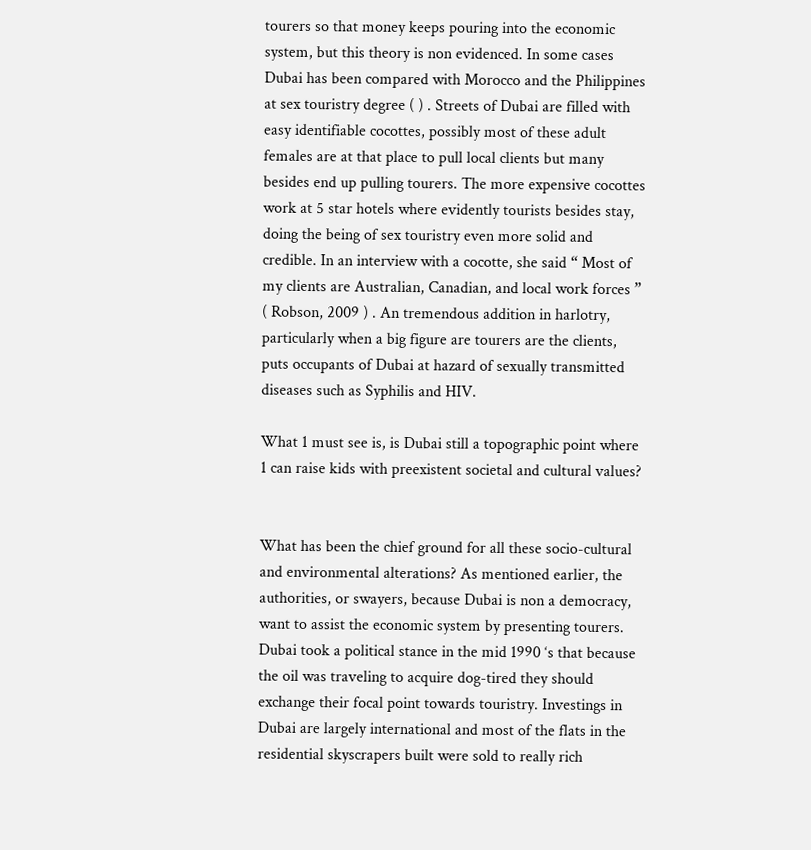tourers so that money keeps pouring into the economic system, but this theory is non evidenced. In some cases Dubai has been compared with Morocco and the Philippines at sex touristry degree ( ) . Streets of Dubai are filled with easy identifiable cocottes, possibly most of these adult females are at that place to pull local clients but many besides end up pulling tourers. The more expensive cocottes work at 5 star hotels where evidently tourists besides stay, doing the being of sex touristry even more solid and credible. In an interview with a cocotte, she said “ Most of my clients are Australian, Canadian, and local work forces ” ( Robson, 2009 ) . An tremendous addition in harlotry, particularly when a big figure are tourers are the clients, puts occupants of Dubai at hazard of sexually transmitted diseases such as Syphilis and HIV.

What 1 must see is, is Dubai still a topographic point where 1 can raise kids with preexistent societal and cultural values?


What has been the chief ground for all these socio-cultural and environmental alterations? As mentioned earlier, the authorities, or swayers, because Dubai is non a democracy, want to assist the economic system by presenting tourers. Dubai took a political stance in the mid 1990 ‘s that because the oil was traveling to acquire dog-tired they should exchange their focal point towards touristry. Investings in Dubai are largely international and most of the flats in the residential skyscrapers built were sold to really rich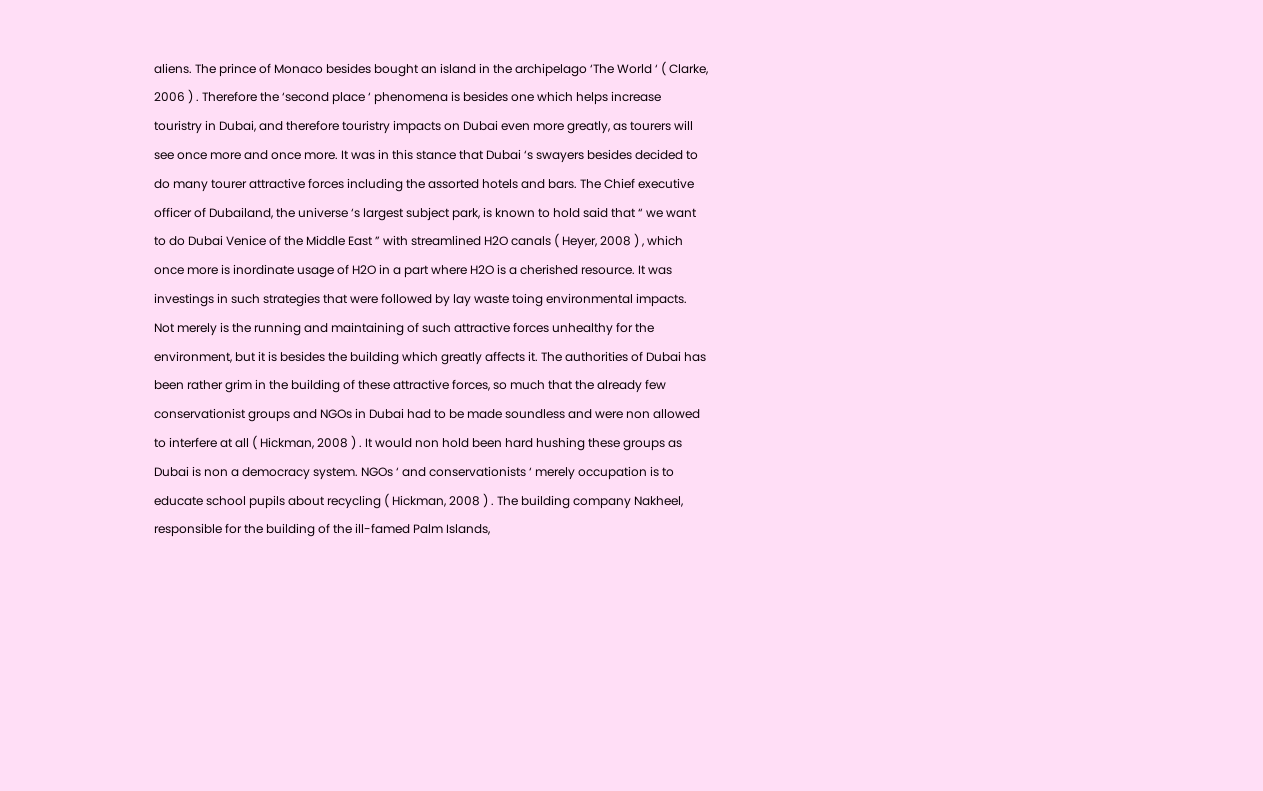aliens. The prince of Monaco besides bought an island in the archipelago ‘The World ‘ ( Clarke, 2006 ) . Therefore the ‘second place ‘ phenomena is besides one which helps increase touristry in Dubai, and therefore touristry impacts on Dubai even more greatly, as tourers will see once more and once more. It was in this stance that Dubai ‘s swayers besides decided to do many tourer attractive forces including the assorted hotels and bars. The Chief executive officer of Dubailand, the universe ‘s largest subject park, is known to hold said that “ we want to do Dubai Venice of the Middle East ” with streamlined H2O canals ( Heyer, 2008 ) , which once more is inordinate usage of H2O in a part where H2O is a cherished resource. It was investings in such strategies that were followed by lay waste toing environmental impacts. Not merely is the running and maintaining of such attractive forces unhealthy for the environment, but it is besides the building which greatly affects it. The authorities of Dubai has been rather grim in the building of these attractive forces, so much that the already few conservationist groups and NGOs in Dubai had to be made soundless and were non allowed to interfere at all ( Hickman, 2008 ) . It would non hold been hard hushing these groups as Dubai is non a democracy system. NGOs ‘ and conservationists ‘ merely occupation is to educate school pupils about recycling ( Hickman, 2008 ) . The building company Nakheel, responsible for the building of the ill-famed Palm Islands,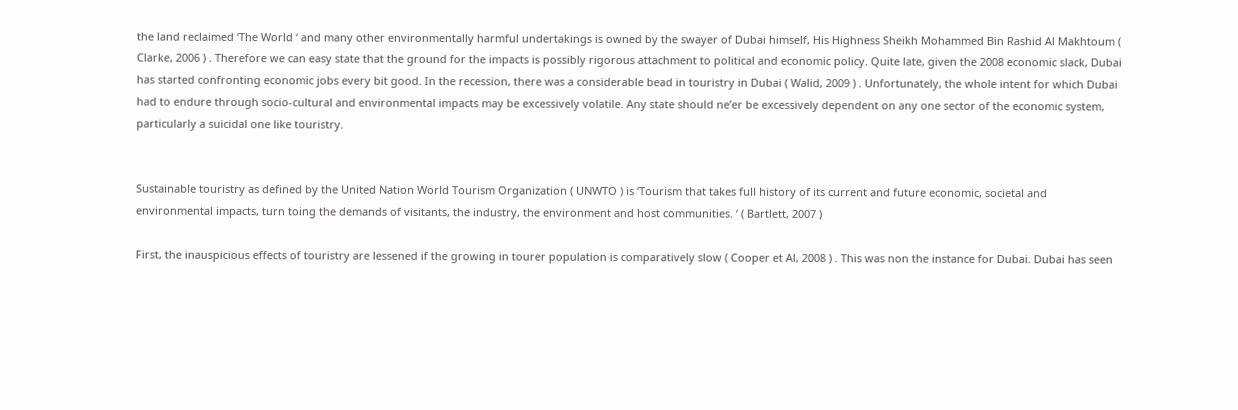the land reclaimed ‘The World ‘ and many other environmentally harmful undertakings is owned by the swayer of Dubai himself, His Highness Sheikh Mohammed Bin Rashid Al Makhtoum ( Clarke, 2006 ) . Therefore we can easy state that the ground for the impacts is possibly rigorous attachment to political and economic policy. Quite late, given the 2008 economic slack, Dubai has started confronting economic jobs every bit good. In the recession, there was a considerable bead in touristry in Dubai ( Walid, 2009 ) . Unfortunately, the whole intent for which Dubai had to endure through socio-cultural and environmental impacts may be excessively volatile. Any state should ne’er be excessively dependent on any one sector of the economic system, particularly a suicidal one like touristry.


Sustainable touristry as defined by the United Nation World Tourism Organization ( UNWTO ) is ‘Tourism that takes full history of its current and future economic, societal and environmental impacts, turn toing the demands of visitants, the industry, the environment and host communities. ‘ ( Bartlett, 2007 )

First, the inauspicious effects of touristry are lessened if the growing in tourer population is comparatively slow ( Cooper et Al, 2008 ) . This was non the instance for Dubai. Dubai has seen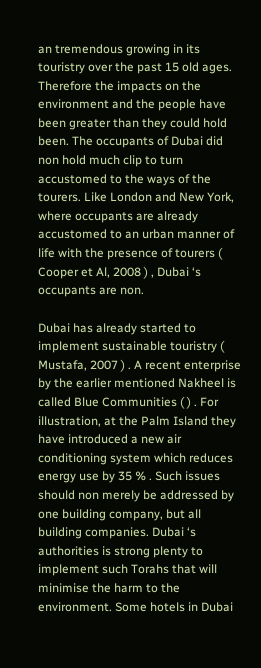an tremendous growing in its touristry over the past 15 old ages. Therefore the impacts on the environment and the people have been greater than they could hold been. The occupants of Dubai did non hold much clip to turn accustomed to the ways of the tourers. Like London and New York, where occupants are already accustomed to an urban manner of life with the presence of tourers ( Cooper et Al, 2008 ) , Dubai ‘s occupants are non.

Dubai has already started to implement sustainable touristry ( Mustafa, 2007 ) . A recent enterprise by the earlier mentioned Nakheel is called Blue Communities ( ) . For illustration, at the Palm Island they have introduced a new air conditioning system which reduces energy use by 35 % . Such issues should non merely be addressed by one building company, but all building companies. Dubai ‘s authorities is strong plenty to implement such Torahs that will minimise the harm to the environment. Some hotels in Dubai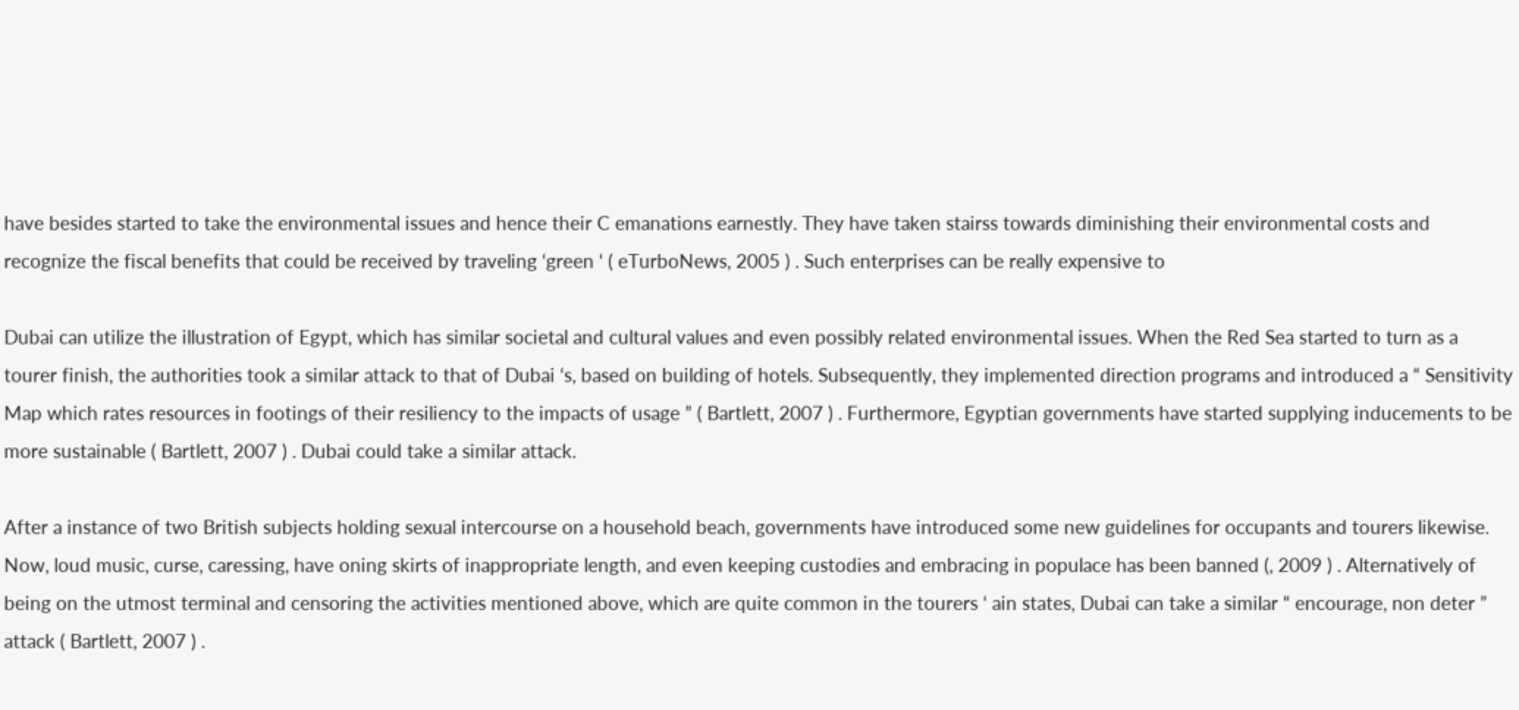have besides started to take the environmental issues and hence their C emanations earnestly. They have taken stairss towards diminishing their environmental costs and recognize the fiscal benefits that could be received by traveling ‘green ‘ ( eTurboNews, 2005 ) . Such enterprises can be really expensive to

Dubai can utilize the illustration of Egypt, which has similar societal and cultural values and even possibly related environmental issues. When the Red Sea started to turn as a tourer finish, the authorities took a similar attack to that of Dubai ‘s, based on building of hotels. Subsequently, they implemented direction programs and introduced a “ Sensitivity Map which rates resources in footings of their resiliency to the impacts of usage ” ( Bartlett, 2007 ) . Furthermore, Egyptian governments have started supplying inducements to be more sustainable ( Bartlett, 2007 ) . Dubai could take a similar attack.

After a instance of two British subjects holding sexual intercourse on a household beach, governments have introduced some new guidelines for occupants and tourers likewise. Now, loud music, curse, caressing, have oning skirts of inappropriate length, and even keeping custodies and embracing in populace has been banned (, 2009 ) . Alternatively of being on the utmost terminal and censoring the activities mentioned above, which are quite common in the tourers ‘ ain states, Dubai can take a similar “ encourage, non deter ” attack ( Bartlett, 2007 ) .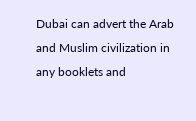Dubai can advert the Arab and Muslim civilization in any booklets and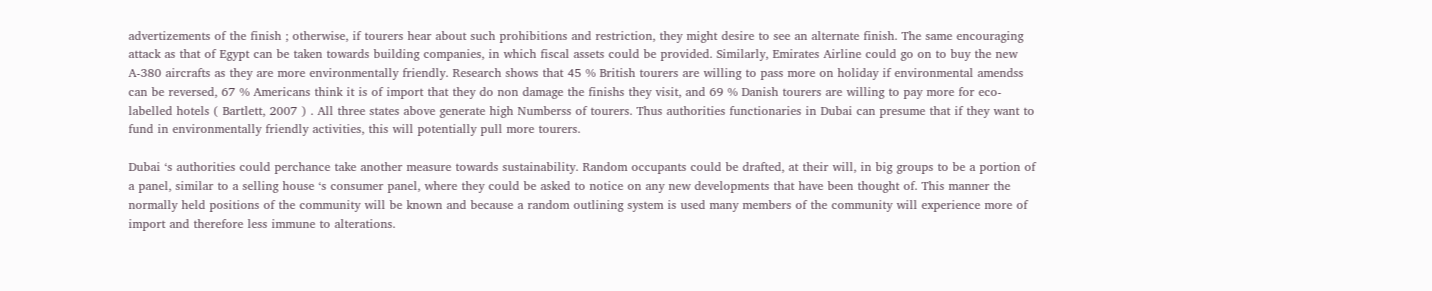advertizements of the finish ; otherwise, if tourers hear about such prohibitions and restriction, they might desire to see an alternate finish. The same encouraging attack as that of Egypt can be taken towards building companies, in which fiscal assets could be provided. Similarly, Emirates Airline could go on to buy the new A-380 aircrafts as they are more environmentally friendly. Research shows that 45 % British tourers are willing to pass more on holiday if environmental amendss can be reversed, 67 % Americans think it is of import that they do non damage the finishs they visit, and 69 % Danish tourers are willing to pay more for eco-labelled hotels ( Bartlett, 2007 ) . All three states above generate high Numberss of tourers. Thus authorities functionaries in Dubai can presume that if they want to fund in environmentally friendly activities, this will potentially pull more tourers.

Dubai ‘s authorities could perchance take another measure towards sustainability. Random occupants could be drafted, at their will, in big groups to be a portion of a panel, similar to a selling house ‘s consumer panel, where they could be asked to notice on any new developments that have been thought of. This manner the normally held positions of the community will be known and because a random outlining system is used many members of the community will experience more of import and therefore less immune to alterations.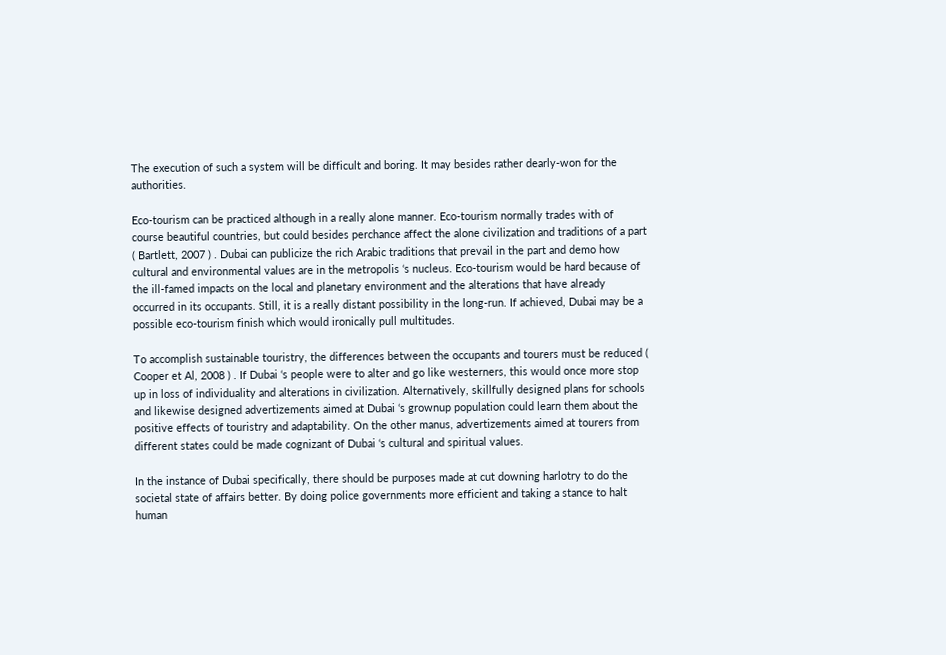The execution of such a system will be difficult and boring. It may besides rather dearly-won for the authorities.

Eco-tourism can be practiced although in a really alone manner. Eco-tourism normally trades with of course beautiful countries, but could besides perchance affect the alone civilization and traditions of a part ( Bartlett, 2007 ) . Dubai can publicize the rich Arabic traditions that prevail in the part and demo how cultural and environmental values are in the metropolis ‘s nucleus. Eco-tourism would be hard because of the ill-famed impacts on the local and planetary environment and the alterations that have already occurred in its occupants. Still, it is a really distant possibility in the long-run. If achieved, Dubai may be a possible eco-tourism finish which would ironically pull multitudes.

To accomplish sustainable touristry, the differences between the occupants and tourers must be reduced ( Cooper et Al, 2008 ) . If Dubai ‘s people were to alter and go like westerners, this would once more stop up in loss of individuality and alterations in civilization. Alternatively, skillfully designed plans for schools and likewise designed advertizements aimed at Dubai ‘s grownup population could learn them about the positive effects of touristry and adaptability. On the other manus, advertizements aimed at tourers from different states could be made cognizant of Dubai ‘s cultural and spiritual values.

In the instance of Dubai specifically, there should be purposes made at cut downing harlotry to do the societal state of affairs better. By doing police governments more efficient and taking a stance to halt human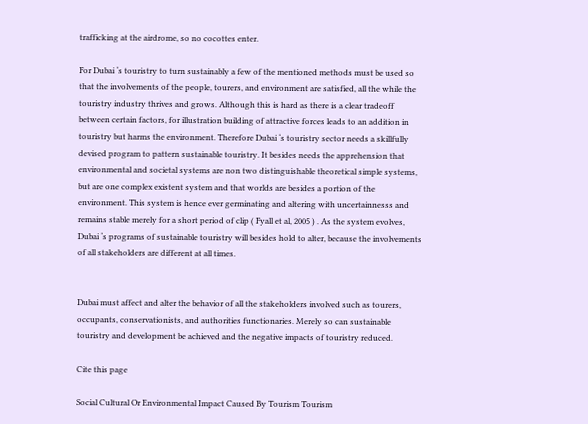trafficking at the airdrome, so no cocottes enter.

For Dubai ‘s touristry to turn sustainably a few of the mentioned methods must be used so that the involvements of the people, tourers, and environment are satisfied, all the while the touristry industry thrives and grows. Although this is hard as there is a clear tradeoff between certain factors, for illustration building of attractive forces leads to an addition in touristry but harms the environment. Therefore Dubai ‘s touristry sector needs a skillfully devised program to pattern sustainable touristry. It besides needs the apprehension that environmental and societal systems are non two distinguishable theoretical simple systems, but are one complex existent system and that worlds are besides a portion of the environment. This system is hence ever germinating and altering with uncertainnesss and remains stable merely for a short period of clip ( Fyall et al, 2005 ) . As the system evolves, Dubai ‘s programs of sustainable touristry will besides hold to alter, because the involvements of all stakeholders are different at all times.


Dubai must affect and alter the behavior of all the stakeholders involved such as tourers, occupants, conservationists, and authorities functionaries. Merely so can sustainable touristry and development be achieved and the negative impacts of touristry reduced.

Cite this page

Social Cultural Or Environmental Impact Caused By Tourism Tourism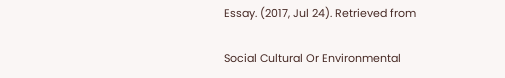Essay. (2017, Jul 24). Retrieved from

Social Cultural Or Environmental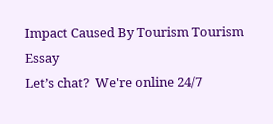Impact Caused By Tourism Tourism Essay
Let’s chat?  We're online 24/7